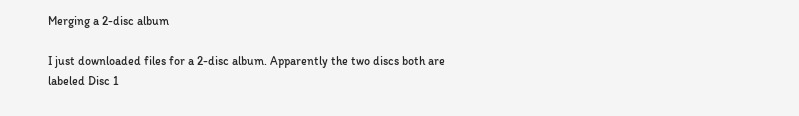Merging a 2-disc album

I just downloaded files for a 2-disc album. Apparently the two discs both are labeled Disc 1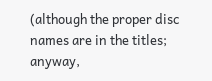(although the proper disc names are in the titles; anyway,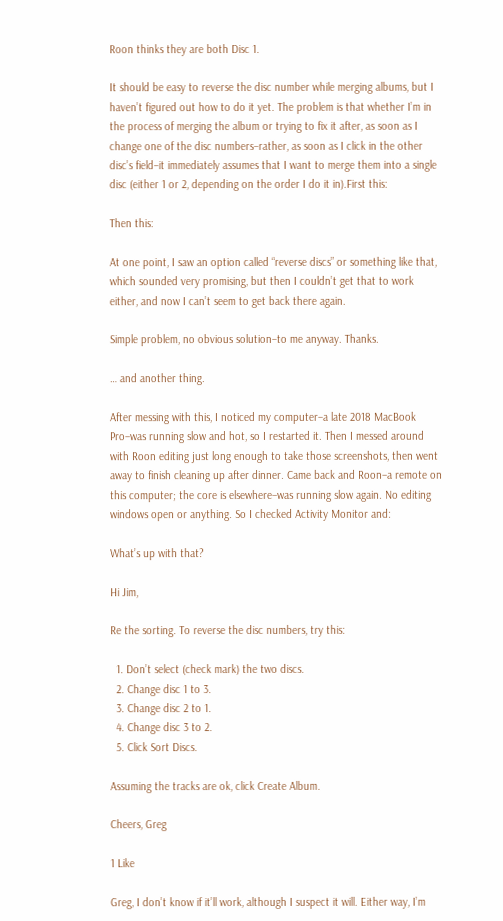Roon thinks they are both Disc 1.

It should be easy to reverse the disc number while merging albums, but I haven’t figured out how to do it yet. The problem is that whether I’m in the process of merging the album or trying to fix it after, as soon as I change one of the disc numbers–rather, as soon as I click in the other disc’s field–it immediately assumes that I want to merge them into a single disc (either 1 or 2, depending on the order I do it in).First this:

Then this:

At one point, I saw an option called “reverse discs” or something like that, which sounded very promising, but then I couldn’t get that to work either, and now I can’t seem to get back there again.

Simple problem, no obvious solution–to me anyway. Thanks.

… and another thing.

After messing with this, I noticed my computer–a late 2018 MacBook Pro–was running slow and hot, so I restarted it. Then I messed around with Roon editing just long enough to take those screenshots, then went away to finish cleaning up after dinner. Came back and Roon–a remote on this computer; the core is elsewhere–was running slow again. No editing windows open or anything. So I checked Activity Monitor and:

What’s up with that?

Hi Jim,

Re the sorting. To reverse the disc numbers, try this:

  1. Don’t select (check mark) the two discs.
  2. Change disc 1 to 3.
  3. Change disc 2 to 1.
  4. Change disc 3 to 2.
  5. Click Sort Discs.

Assuming the tracks are ok, click Create Album.

Cheers, Greg

1 Like

Greg, I don’t know if it’ll work, although I suspect it will. Either way, I’m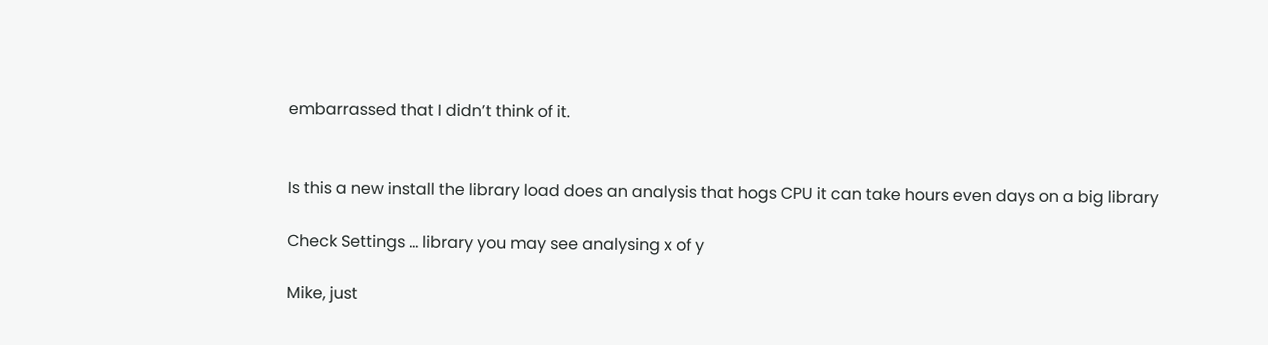embarrassed that I didn’t think of it.


Is this a new install the library load does an analysis that hogs CPU it can take hours even days on a big library

Check Settings … library you may see analysing x of y

Mike, just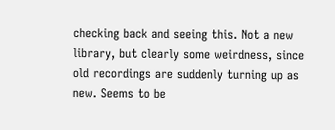checking back and seeing this. Not a new library, but clearly some weirdness, since old recordings are suddenly turning up as new. Seems to be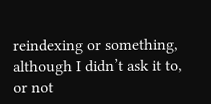reindexing or something, although I didn’t ask it to, or not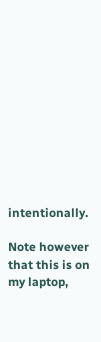intentionally.

Note however that this is on my laptop,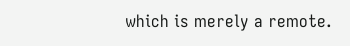which is merely a remote.